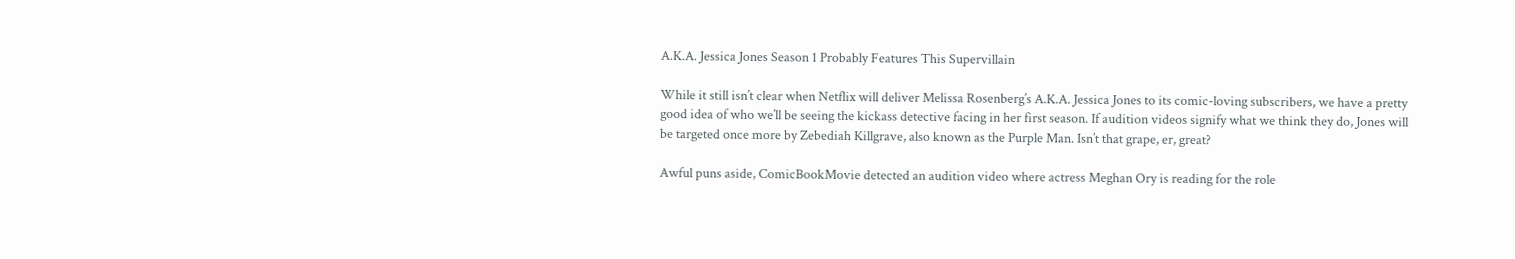A.K.A. Jessica Jones Season 1 Probably Features This Supervillain

While it still isn’t clear when Netflix will deliver Melissa Rosenberg’s A.K.A. Jessica Jones to its comic-loving subscribers, we have a pretty good idea of who we’ll be seeing the kickass detective facing in her first season. If audition videos signify what we think they do, Jones will be targeted once more by Zebediah Killgrave, also known as the Purple Man. Isn’t that grape, er, great?

Awful puns aside, ComicBookMovie detected an audition video where actress Meghan Ory is reading for the role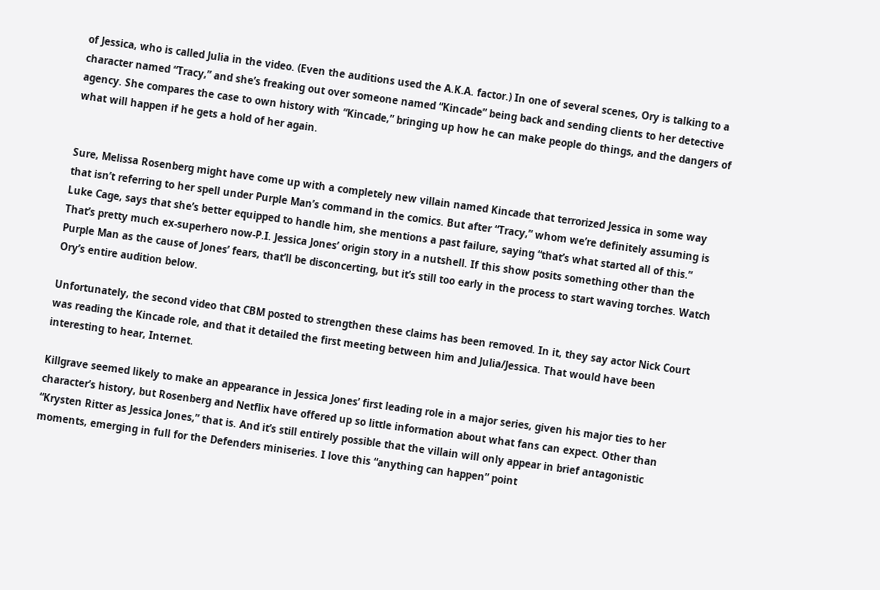of Jessica, who is called Julia in the video. (Even the auditions used the A.K.A. factor.) In one of several scenes, Ory is talking to a character named “Tracy,” and she’s freaking out over someone named “Kincade” being back and sending clients to her detective agency. She compares the case to own history with “Kincade,” bringing up how he can make people do things, and the dangers of what will happen if he gets a hold of her again.


Sure, Melissa Rosenberg might have come up with a completely new villain named Kincade that terrorized Jessica in some way that isn’t referring to her spell under Purple Man’s command in the comics. But after “Tracy,” whom we’re definitely assuming is Luke Cage, says that she’s better equipped to handle him, she mentions a past failure, saying “that’s what started all of this.” That’s pretty much ex-superhero now-P.I. Jessica Jones’ origin story in a nutshell. If this show posits something other than the Purple Man as the cause of Jones’ fears, that’ll be disconcerting, but it’s still too early in the process to start waving torches. Watch Ory’s entire audition below.

Unfortunately, the second video that CBM posted to strengthen these claims has been removed. In it, they say actor Nick Court was reading the Kincade role, and that it detailed the first meeting between him and Julia/Jessica. That would have been interesting to hear, Internet.

Killgrave seemed likely to make an appearance in Jessica Jones’ first leading role in a major series, given his major ties to her character’s history, but Rosenberg and Netflix have offered up so little information about what fans can expect. Other than “Krysten Ritter as Jessica Jones,” that is. And it’s still entirely possible that the villain will only appear in brief antagonistic moments, emerging in full for the Defenders miniseries. I love this “anything can happen” point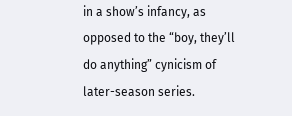in a show’s infancy, as opposed to the “boy, they’ll do anything” cynicism of later-season series.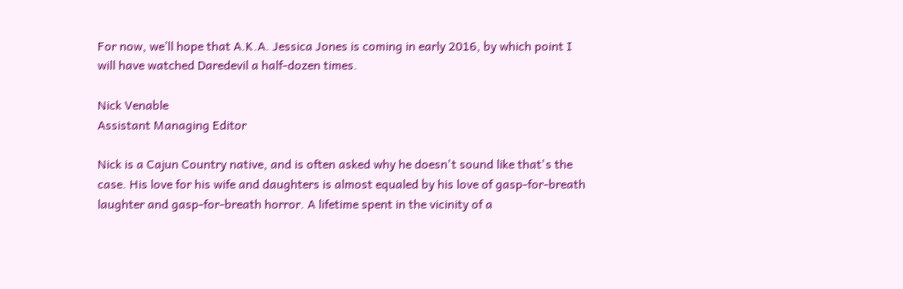For now, we’ll hope that A.K.A. Jessica Jones is coming in early 2016, by which point I will have watched Daredevil a half-dozen times.

Nick Venable
Assistant Managing Editor

Nick is a Cajun Country native, and is often asked why he doesn't sound like that's the case. His love for his wife and daughters is almost equaled by his love of gasp-for-breath laughter and gasp-for-breath horror. A lifetime spent in the vicinity of a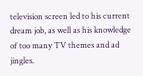television screen led to his current dream job, as well as his knowledge of too many TV themes and ad jingles.